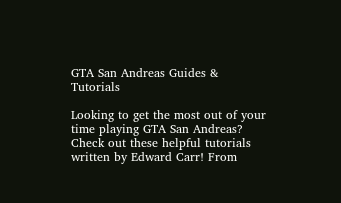GTA San Andreas Guides & Tutorials

Looking to get the most out of your time playing GTA San Andreas? Check out these helpful tutorials written by Edward Carr! From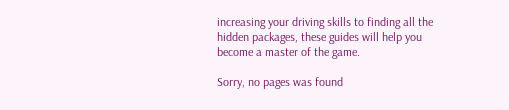increasing your driving skills to finding all the hidden packages, these guides will help you become a master of the game.

Sorry, no pages was found